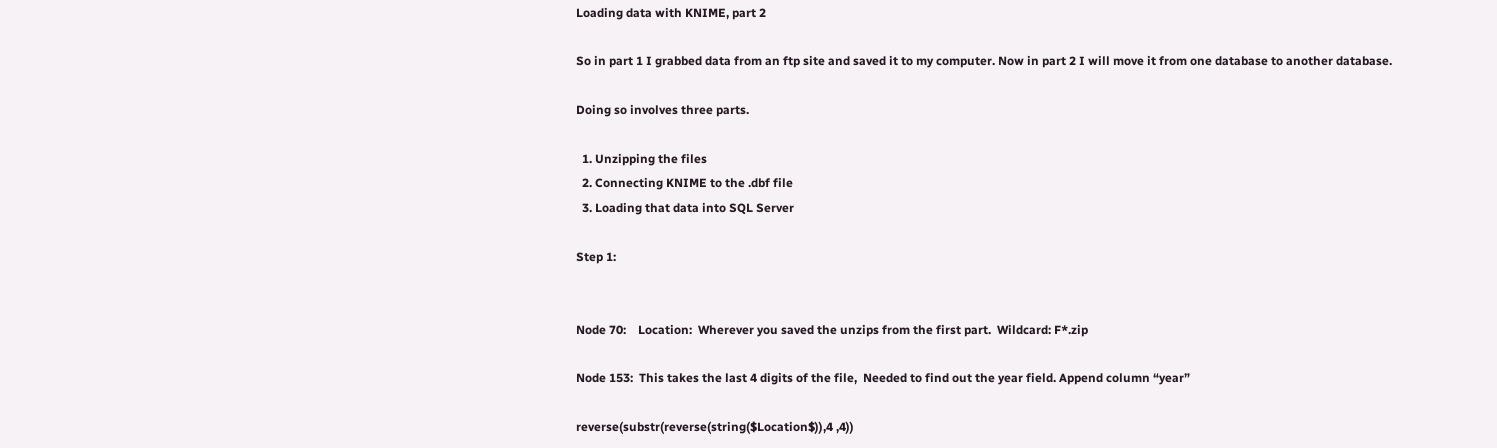Loading data with KNIME, part 2

So in part 1 I grabbed data from an ftp site and saved it to my computer. Now in part 2 I will move it from one database to another database.

Doing so involves three parts.

  1. Unzipping the files
  2. Connecting KNIME to the .dbf file
  3. Loading that data into SQL Server

Step 1:


Node 70:    Location:  Wherever you saved the unzips from the first part.  Wildcard: F*.zip

Node 153:  This takes the last 4 digits of the file,  Needed to find out the year field. Append column “year”

reverse(substr(reverse(string($Location$)),4 ,4))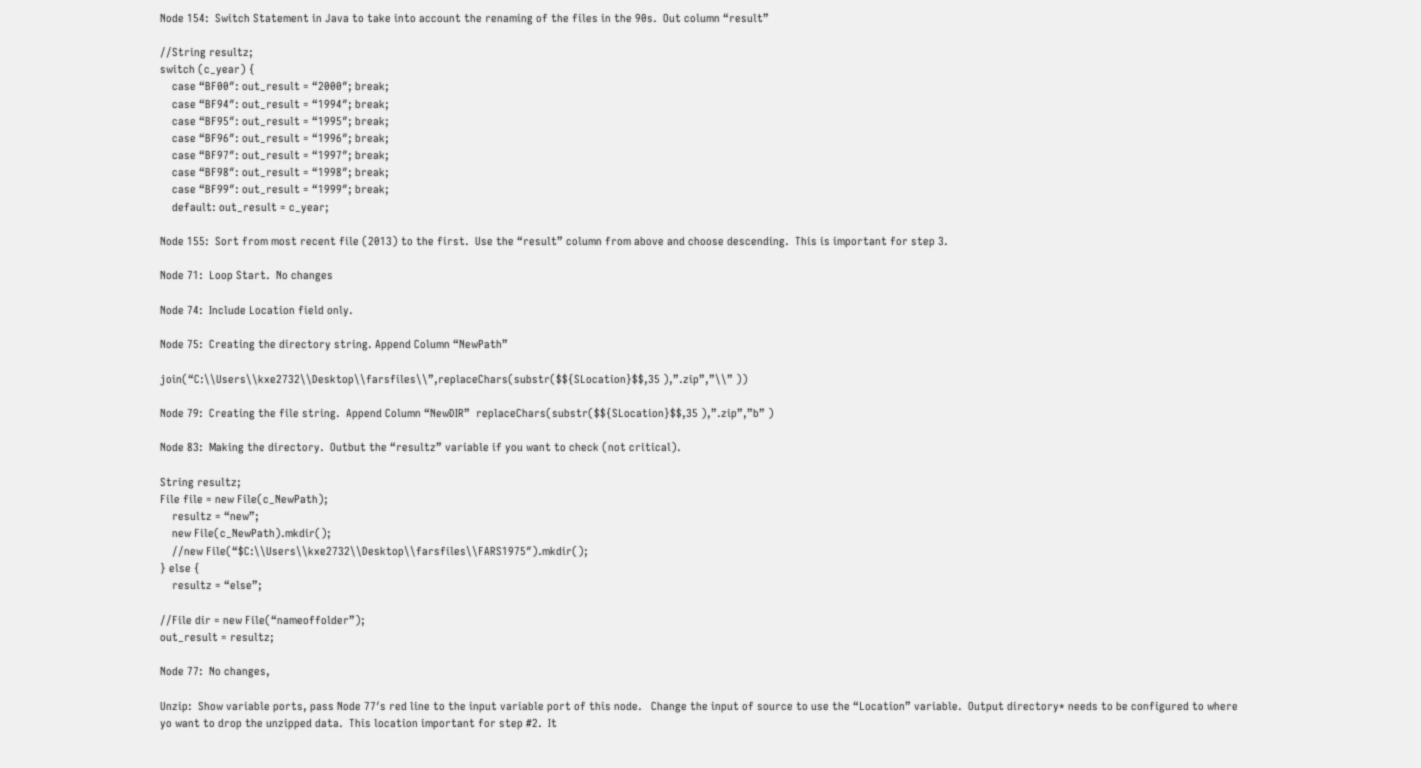Node 154:  Switch Statement in Java to take into account the renaming of the files in the 90s.  Out column “result”

//String resultz;
switch (c_year) {
    case “BF00″: out_result = “2000″; break;
    case “BF94″: out_result = “1994″; break;
    case “BF95″: out_result = “1995″; break;
    case “BF96″: out_result = “1996″; break;
    case “BF97″: out_result = “1997″; break;
    case “BF98″: out_result = “1998″; break;
    case “BF99″: out_result = “1999″; break;
    default: out_result = c_year;

Node 155:  Sort from most recent file (2013) to the first.  Use the “result” column from above and choose descending.  This is important for step 3.

Node 71:  Loop Start.  No changes

Node 74:  Include Location field only.

Node 75:  Creating the directory string. Append Column “NewPath”

join(“C:\\Users\\kxe2732\\Desktop\\farsfiles\\”,replaceChars(substr($${SLocation}$$,35 ),”.zip”,”\\” ))

Node 79:  Creating the file string.  Append Column “NewDIR”  replaceChars(substr($${SLocation}$$,35 ),”.zip”,”b” )

Node 83:  Making the directory.  Outbut the “resultz” variable if you want to check (not critical).

String resultz;
File file = new File(c_NewPath);
    resultz = “new”;
    new File(c_NewPath).mkdir();
    //new File(“$C:\\Users\\kxe2732\\Desktop\\farsfiles\\FARS1975″).mkdir();
} else {
    resultz = “else”;

//File dir = new File(“nameoffolder”);
out_result = resultz;

Node 77:  No changes,

Unzip:  Show variable ports, pass Node 77′s red line to the input variable port of this node.   Change the input of source to use the “Location” variable.  Output directory* needs to be configured to where yo want to drop the unzipped data.  This location important for step #2.  It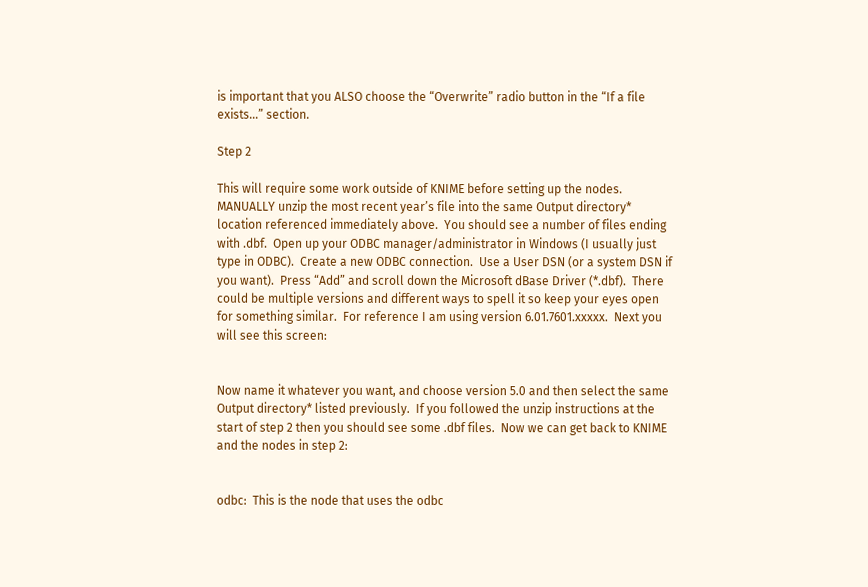is important that you ALSO choose the “Overwrite” radio button in the “If a file exists…” section.

Step 2

This will require some work outside of KNIME before setting up the nodes.  MANUALLY unzip the most recent year’s file into the same Output directory* location referenced immediately above.  You should see a number of files ending with .dbf.  Open up your ODBC manager/administrator in Windows (I usually just type in ODBC).  Create a new ODBC connection.  Use a User DSN (or a system DSN if you want).  Press “Add” and scroll down the Microsoft dBase Driver (*.dbf).  There could be multiple versions and different ways to spell it so keep your eyes open for something similar.  For reference I am using version 6.01.7601.xxxxx.  Next you will see this screen:


Now name it whatever you want, and choose version 5.0 and then select the same Output directory* listed previously.  If you followed the unzip instructions at the start of step 2 then you should see some .dbf files.  Now we can get back to KNIME and the nodes in step 2:


odbc:  This is the node that uses the odbc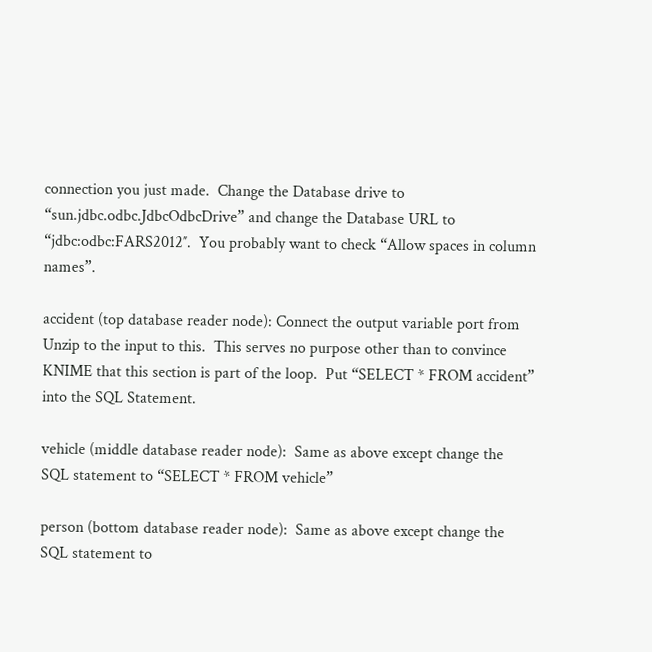connection you just made.  Change the Database drive to “sun.jdbc.odbc.JdbcOdbcDrive” and change the Database URL to “jdbc:odbc:FARS2012″.  You probably want to check “Allow spaces in column names”.

accident (top database reader node): Connect the output variable port from Unzip to the input to this.  This serves no purpose other than to convince KNIME that this section is part of the loop.  Put “SELECT * FROM accident” into the SQL Statement.

vehicle (middle database reader node):  Same as above except change the SQL statement to “SELECT * FROM vehicle”

person (bottom database reader node):  Same as above except change the SQL statement to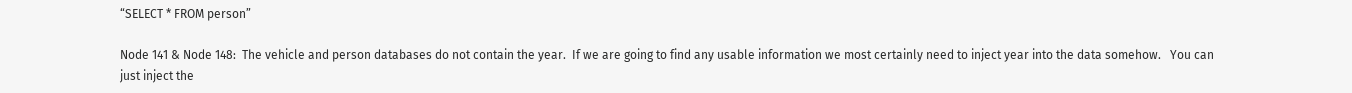“SELECT * FROM person”

Node 141 & Node 148:  The vehicle and person databases do not contain the year.  If we are going to find any usable information we most certainly need to inject year into the data somehow.   You can just inject the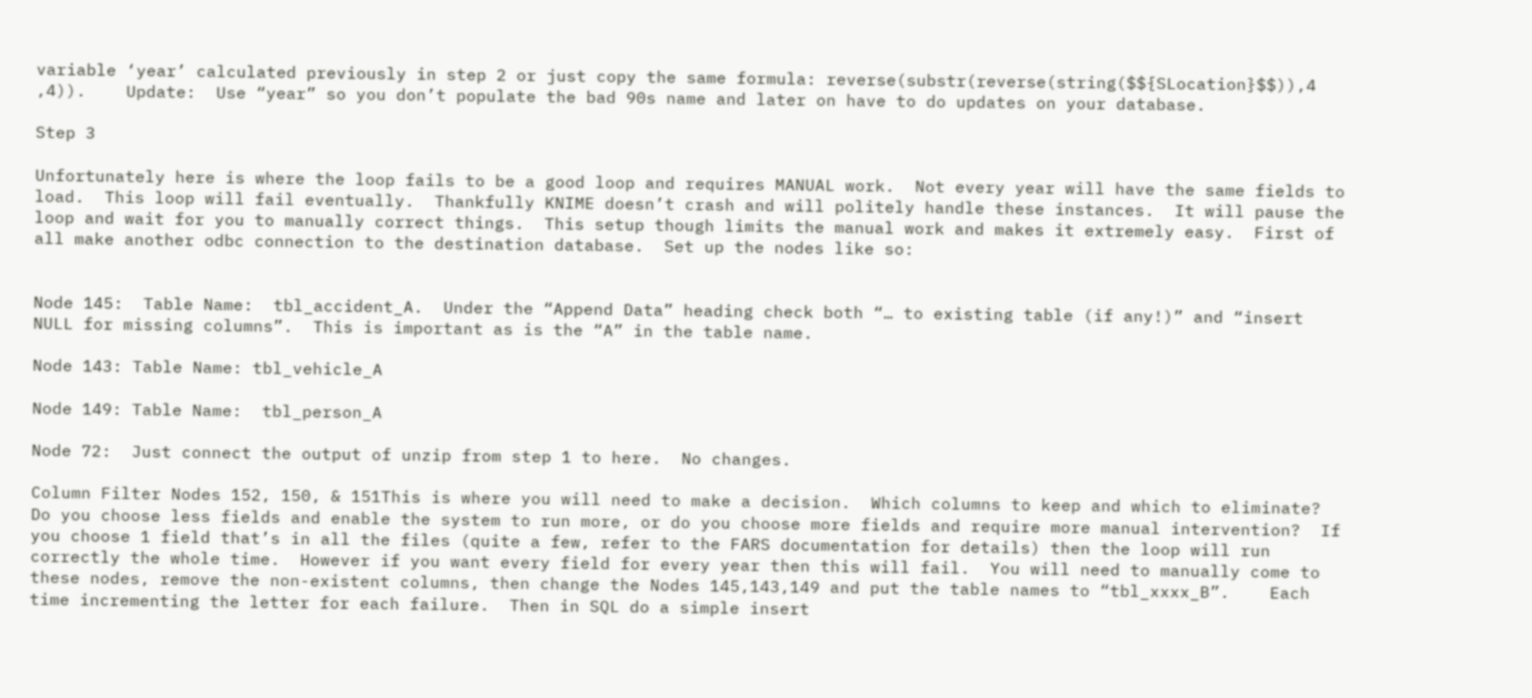variable ‘year’ calculated previously in step 2 or just copy the same formula: reverse(substr(reverse(string($${SLocation}$$)),4 ,4)).    Update:  Use “year” so you don’t populate the bad 90s name and later on have to do updates on your database.

Step 3

Unfortunately here is where the loop fails to be a good loop and requires MANUAL work.  Not every year will have the same fields to load.  This loop will fail eventually.  Thankfully KNIME doesn’t crash and will politely handle these instances.  It will pause the loop and wait for you to manually correct things.  This setup though limits the manual work and makes it extremely easy.  First of all make another odbc connection to the destination database.  Set up the nodes like so:


Node 145:  Table Name:  tbl_accident_A.  Under the “Append Data” heading check both “… to existing table (if any!)” and “insert NULL for missing columns”.  This is important as is the “A” in the table name.

Node 143: Table Name: tbl_vehicle_A

Node 149: Table Name:  tbl_person_A

Node 72:  Just connect the output of unzip from step 1 to here.  No changes.

Column Filter Nodes 152, 150, & 151This is where you will need to make a decision.  Which columns to keep and which to eliminate?  Do you choose less fields and enable the system to run more, or do you choose more fields and require more manual intervention?  If you choose 1 field that’s in all the files (quite a few, refer to the FARS documentation for details) then the loop will run correctly the whole time.  However if you want every field for every year then this will fail.  You will need to manually come to these nodes, remove the non-existent columns, then change the Nodes 145,143,149 and put the table names to “tbl_xxxx_B”.    Each time incrementing the letter for each failure.  Then in SQL do a simple insert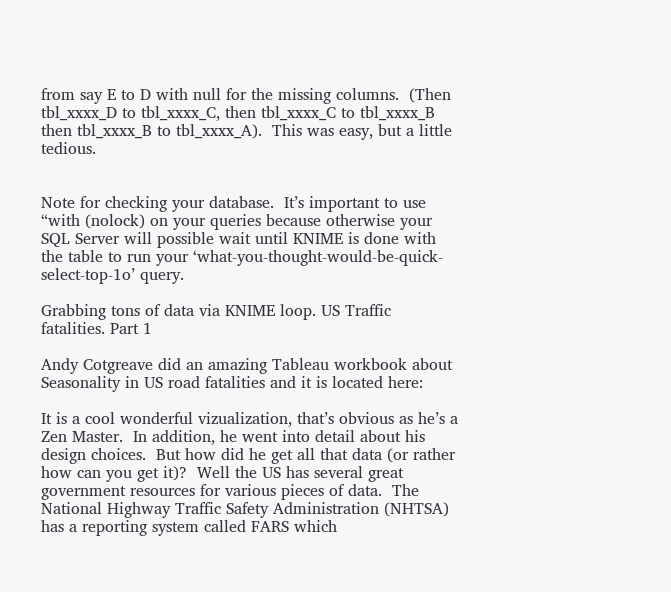from say E to D with null for the missing columns.  (Then tbl_xxxx_D to tbl_xxxx_C, then tbl_xxxx_C to tbl_xxxx_B then tbl_xxxx_B to tbl_xxxx_A).  This was easy, but a little tedious.


Note for checking your database.  It’s important to use “with (nolock) on your queries because otherwise your SQL Server will possible wait until KNIME is done with the table to run your ‘what-you-thought-would-be-quick-select-top-1o’ query.

Grabbing tons of data via KNIME loop. US Traffic fatalities. Part 1

Andy Cotgreave did an amazing Tableau workbook about Seasonality in US road fatalities and it is located here:

It is a cool wonderful vizualization, that’s obvious as he’s a Zen Master.  In addition, he went into detail about his design choices.  But how did he get all that data (or rather how can you get it)?  Well the US has several great government resources for various pieces of data.  The National Highway Traffic Safety Administration (NHTSA) has a reporting system called FARS which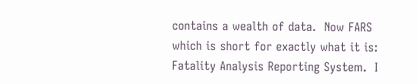contains a wealth of data.  Now FARS which is short for exactly what it is: Fatality Analysis Reporting System.  I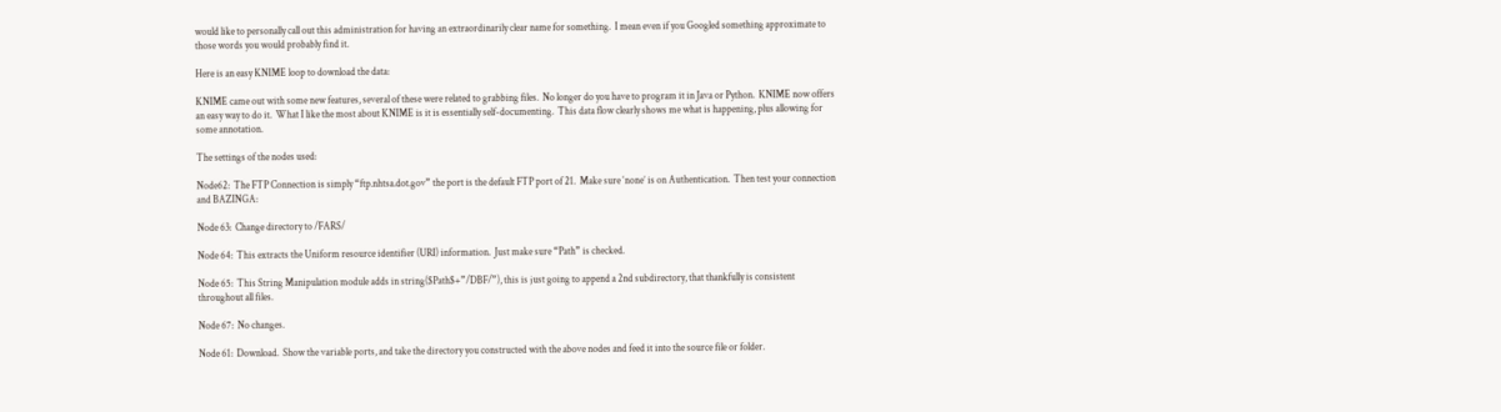would like to personally call out this administration for having an extraordinarily clear name for something.  I mean even if you Googled something approximate to those words you would probably find it.

Here is an easy KNIME loop to download the data:

KNIME came out with some new features, several of these were related to grabbing files.  No longer do you have to program it in Java or Python.  KNIME now offers an easy way to do it.  What I like the most about KNIME is it is essentially self-documenting.  This data flow clearly shows me what is happening, plus allowing for some annotation.

The settings of the nodes used:

Node62:  The FTP Connection is simply “ftp.nhtsa.dot.gov” the port is the default FTP port of 21.  Make sure ‘none’ is on Authentication.  Then test your connection and BAZINGA:

Node 63:  Change directory to /FARS/

Node 64:  This extracts the Uniform resource identifier (URI) information.  Just make sure “Path” is checked.

Node 65:  This String Manipulation module adds in string($Path$+”/DBF/”), this is just going to append a 2nd subdirectory, that thankfully is consistent throughout all files.

Node 67:  No changes.

Node 61:  Download.  Show the variable ports, and take the directory you constructed with the above nodes and feed it into the source file or folder.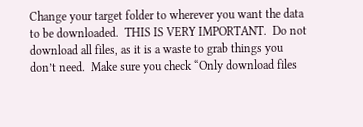Change your target folder to wherever you want the data to be downloaded.  THIS IS VERY IMPORTANT.  Do not download all files, as it is a waste to grab things you don’t need.  Make sure you check “Only download files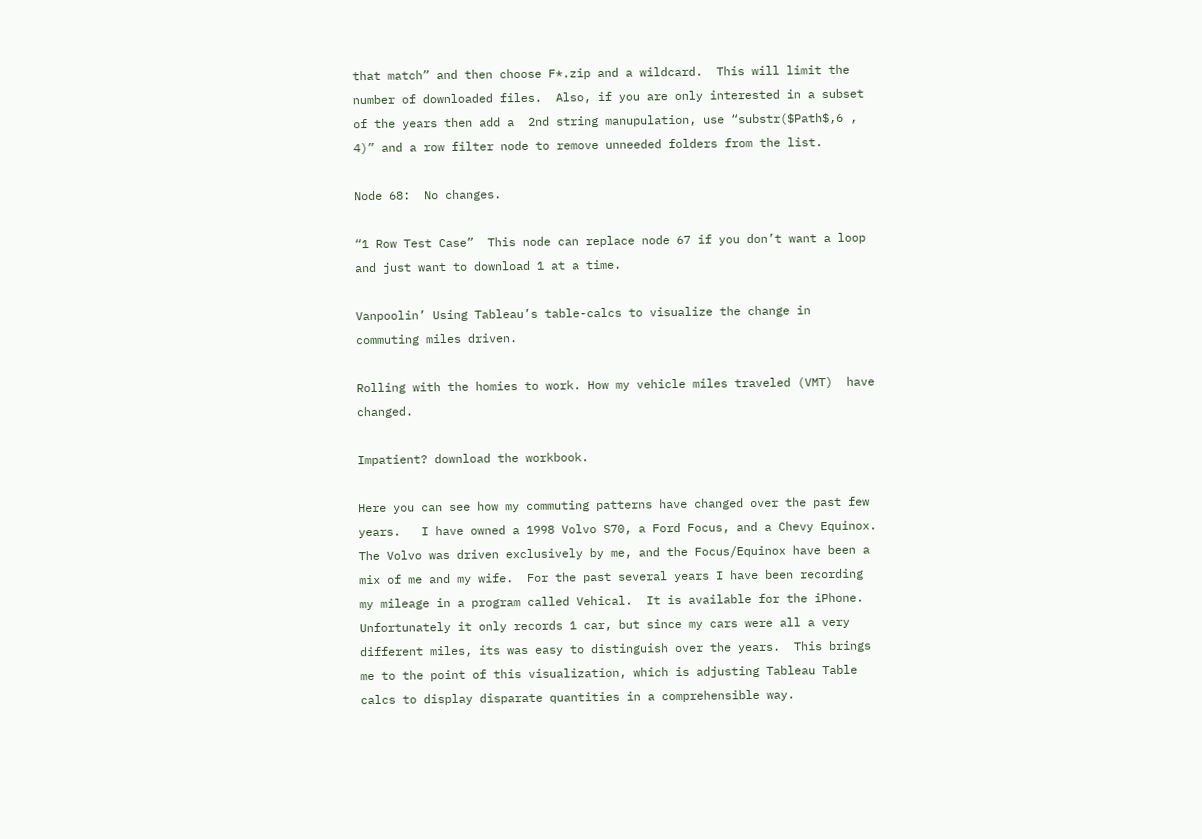that match” and then choose F*.zip and a wildcard.  This will limit the number of downloaded files.  Also, if you are only interested in a subset of the years then add a  2nd string manupulation, use “substr($Path$,6 , 4)” and a row filter node to remove unneeded folders from the list.

Node 68:  No changes.

“1 Row Test Case”  This node can replace node 67 if you don’t want a loop and just want to download 1 at a time.

Vanpoolin’ Using Tableau’s table-calcs to visualize the change in commuting miles driven.

Rolling with the homies to work. How my vehicle miles traveled (VMT)  have changed.

Impatient? download the workbook.

Here you can see how my commuting patterns have changed over the past few years.   I have owned a 1998 Volvo S70, a Ford Focus, and a Chevy Equinox.  The Volvo was driven exclusively by me, and the Focus/Equinox have been a mix of me and my wife.  For the past several years I have been recording my mileage in a program called Vehical.  It is available for the iPhone.  Unfortunately it only records 1 car, but since my cars were all a very different miles, its was easy to distinguish over the years.  This brings me to the point of this visualization, which is adjusting Tableau Table calcs to display disparate quantities in a comprehensible way.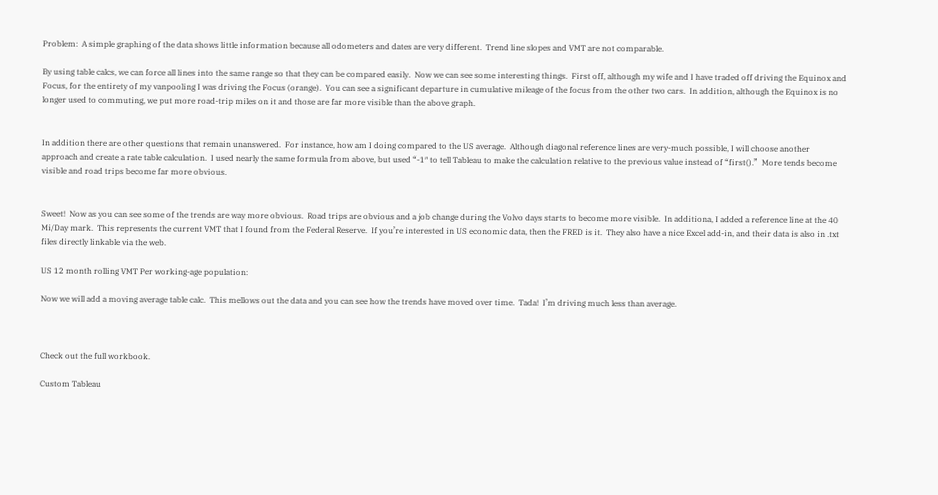Problem:  A simple graphing of the data shows little information because all odometers and dates are very different.  Trend line slopes and VMT are not comparable.

By using table calcs, we can force all lines into the same range so that they can be compared easily.  Now we can see some interesting things.  First off, although my wife and I have traded off driving the Equinox and Focus, for the entirety of my vanpooling I was driving the Focus (orange).  You can see a significant departure in cumulative mileage of the focus from the other two cars.  In addition, although the Equinox is no longer used to commuting, we put more road-trip miles on it and those are far more visible than the above graph.


In addition there are other questions that remain unanswered.  For instance, how am I doing compared to the US average.  Although diagonal reference lines are very-much possible, I will choose another approach and create a rate table calculation.  I used nearly the same formula from above, but used “-1″ to tell Tableau to make the calculation relative to the previous value instead of “first().”  More tends become visible and road trips become far more obvious.


Sweet!  Now as you can see some of the trends are way more obvious.  Road trips are obvious and a job change during the Volvo days starts to become more visible.  In additiona, I added a reference line at the 40 Mi/Day mark.  This represents the current VMT that I found from the Federal Reserve.  If you’re interested in US economic data, then the FRED is it.  They also have a nice Excel add-in, and their data is also in .txt files directly linkable via the web.

US 12 month rolling VMT Per working-age population:

Now we will add a moving average table calc.  This mellows out the data and you can see how the trends have moved over time.  Tada!  I’m driving much less than average.



Check out the full workbook.

Custom Tableau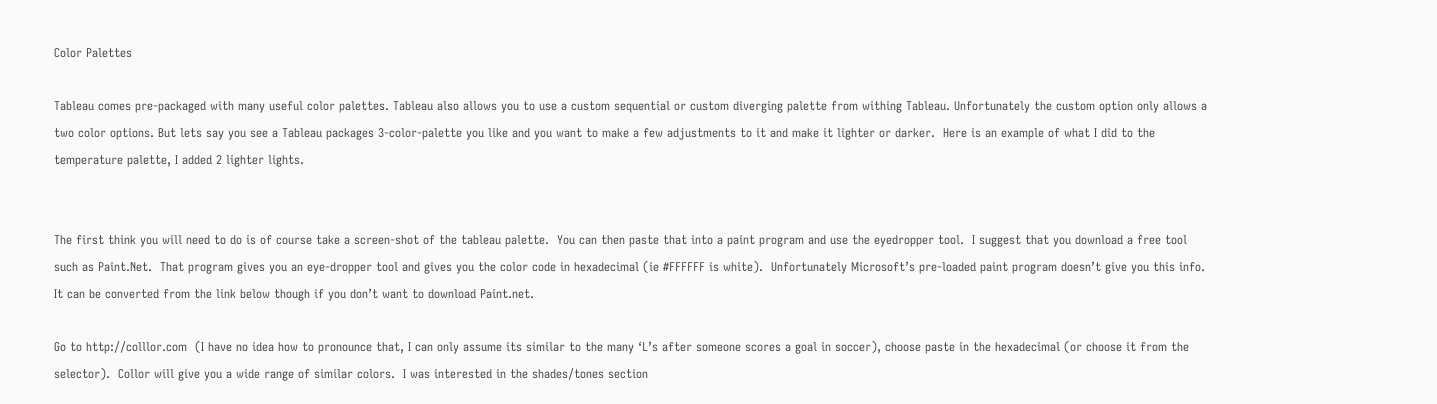Color Palettes

Tableau comes pre-packaged with many useful color palettes. Tableau also allows you to use a custom sequential or custom diverging palette from withing Tableau. Unfortunately the custom option only allows a two color options. But lets say you see a Tableau packages 3-color-palette you like and you want to make a few adjustments to it and make it lighter or darker.  Here is an example of what I did to the temperature palette, I added 2 lighter lights.


The first think you will need to do is of course take a screen-shot of the tableau palette.  You can then paste that into a paint program and use the eyedropper tool.  I suggest that you download a free tool such as Paint.Net.  That program gives you an eye-dropper tool and gives you the color code in hexadecimal (ie #FFFFFF is white).  Unfortunately Microsoft’s pre-loaded paint program doesn’t give you this info.  It can be converted from the link below though if you don’t want to download Paint.net.

Go to http://colllor.com  (I have no idea how to pronounce that, I can only assume its similar to the many ‘L’s after someone scores a goal in soccer), choose paste in the hexadecimal (or choose it from the selector).  Collor will give you a wide range of similar colors.  I was interested in the shades/tones section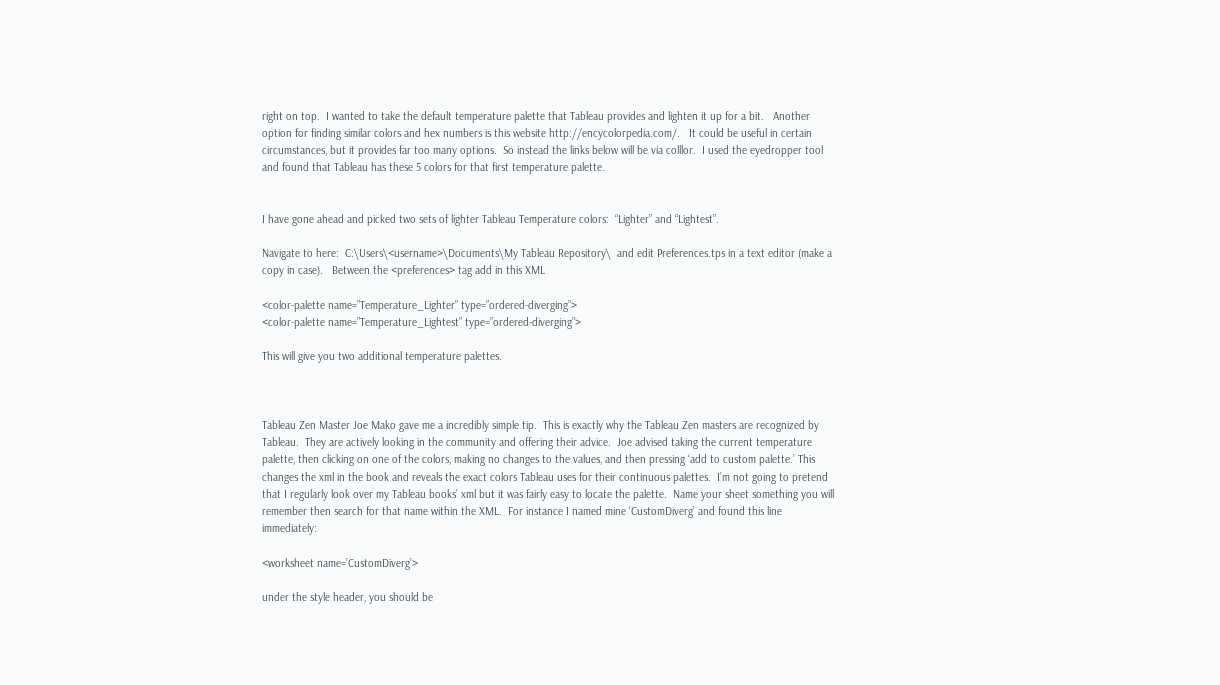right on top.  I wanted to take the default temperature palette that Tableau provides and lighten it up for a bit.   Another option for finding similar colors and hex numbers is this website http://encycolorpedia.com/.   It could be useful in certain circumstances, but it provides far too many options.  So instead the links below will be via colllor.  I used the eyedropper tool and found that Tableau has these 5 colors for that first temperature palette.


I have gone ahead and picked two sets of lighter Tableau Temperature colors:  “Lighter” and “Lightest”.

Navigate to here:  C:\Users\<username>\Documents\My Tableau Repository\  and edit Preferences.tps in a text editor (make a copy in case).   Between the <preferences> tag add in this XML

<color-palette name=”Temperature_Lighter” type=”ordered-diverging”>
<color-palette name=”Temperature_Lightest” type=”ordered-diverging”>

This will give you two additional temperature palettes.



Tableau Zen Master Joe Mako gave me a incredibly simple tip.  This is exactly why the Tableau Zen masters are recognized by Tableau.  They are actively looking in the community and offering their advice.  Joe advised taking the current temperature palette, then clicking on one of the colors, making no changes to the values, and then pressing ‘add to custom palette.’ This changes the xml in the book and reveals the exact colors Tableau uses for their continuous palettes.  I’m not going to pretend that I regularly look over my Tableau books’ xml but it was fairly easy to locate the palette.  Name your sheet something you will remember then search for that name within the XML.  For instance I named mine ‘CustomDiverg’ and found this line immediately:

<worksheet name=’CustomDiverg’>

under the style header, you should be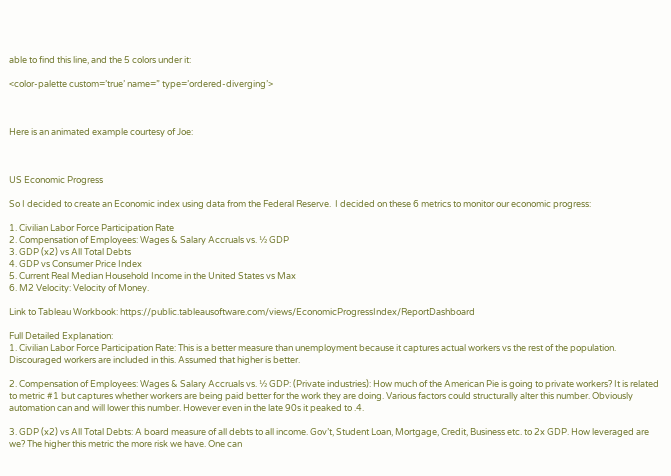able to find this line, and the 5 colors under it:

<color-palette custom=’true’ name=” type=’ordered-diverging’>



Here is an animated example courtesy of Joe:



US Economic Progress

So I decided to create an Economic index using data from the Federal Reserve.  I decided on these 6 metrics to monitor our economic progress:

1. Civilian Labor Force Participation Rate
2. Compensation of Employees: Wages & Salary Accruals vs. ½ GDP
3. GDP (x2) vs All Total Debts
4. GDP vs Consumer Price Index
5. Current Real Median Household Income in the United States vs Max
6. M2 Velocity: Velocity of Money.

Link to Tableau Workbook: https://public.tableausoftware.com/views/EconomicProgressIndex/ReportDashboard

Full Detailed Explanation:
1. Civilian Labor Force Participation Rate: This is a better measure than unemployment because it captures actual workers vs the rest of the population. Discouraged workers are included in this. Assumed that higher is better.

2. Compensation of Employees: Wages & Salary Accruals vs. ½ GDP: (Private industries): How much of the American Pie is going to private workers? It is related to metric #1 but captures whether workers are being paid better for the work they are doing. Various factors could structurally alter this number. Obviously automation can and will lower this number. However even in the late 90s it peaked to .4.

3. GDP (x2) vs All Total Debts: A board measure of all debts to all income. Gov’t, Student Loan, Mortgage, Credit, Business etc. to 2x GDP. How leveraged are we? The higher this metric the more risk we have. One can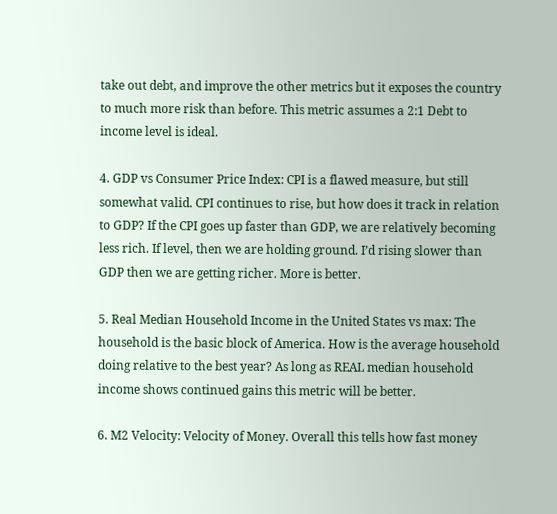take out debt, and improve the other metrics but it exposes the country to much more risk than before. This metric assumes a 2:1 Debt to income level is ideal.

4. GDP vs Consumer Price Index: CPI is a flawed measure, but still somewhat valid. CPI continues to rise, but how does it track in relation to GDP? If the CPI goes up faster than GDP, we are relatively becoming less rich. If level, then we are holding ground. I’d rising slower than GDP then we are getting richer. More is better.

5. Real Median Household Income in the United States vs max: The household is the basic block of America. How is the average household doing relative to the best year? As long as REAL median household income shows continued gains this metric will be better.

6. M2 Velocity: Velocity of Money. Overall this tells how fast money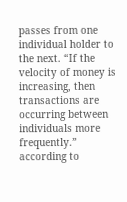passes from one individual holder to the next. “If the velocity of money is increasing, then transactions are occurring between individuals more frequently.” according to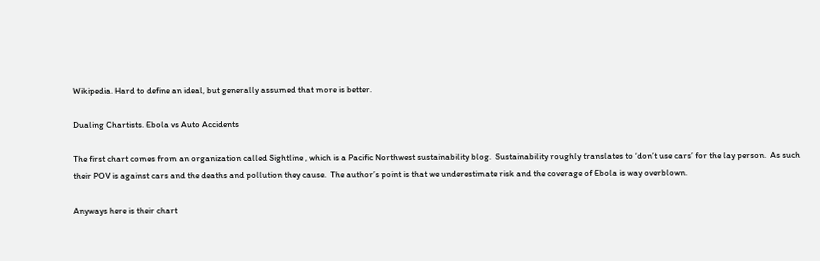Wikipedia. Hard to define an ideal, but generally assumed that more is better.

Dualing Chartists. Ebola vs Auto Accidents

The first chart comes from an organization called Sightline , which is a Pacific Northwest sustainability blog.  Sustainability roughly translates to ‘don’t use cars’ for the lay person.  As such their POV is against cars and the deaths and pollution they cause.  The author’s point is that we underestimate risk and the coverage of Ebola is way overblown.

Anyways here is their chart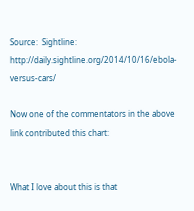Source:  Sightline: http://daily.sightline.org/2014/10/16/ebola-versus-cars/

Now one of the commentators in the above link contributed this chart:


What I love about this is that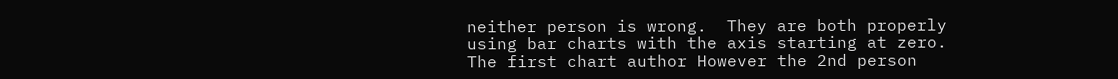neither person is wrong.  They are both properly using bar charts with the axis starting at zero.  The first chart author However the 2nd person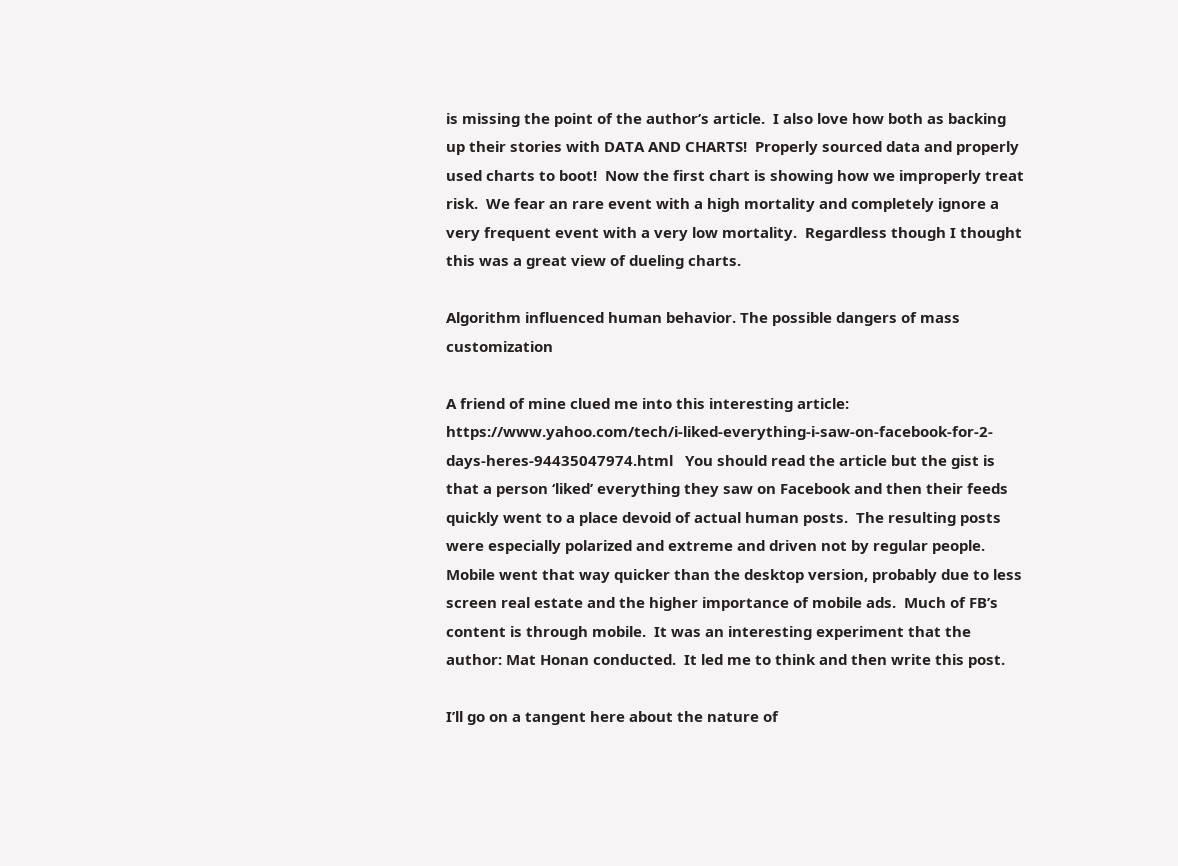is missing the point of the author’s article.  I also love how both as backing up their stories with DATA AND CHARTS!  Properly sourced data and properly used charts to boot!  Now the first chart is showing how we improperly treat risk.  We fear an rare event with a high mortality and completely ignore a very frequent event with a very low mortality.  Regardless though I thought this was a great view of dueling charts.

Algorithm influenced human behavior. The possible dangers of mass customization

A friend of mine clued me into this interesting article:  https://www.yahoo.com/tech/i-liked-everything-i-saw-on-facebook-for-2-days-heres-94435047974.html   You should read the article but the gist is that a person ‘liked’ everything they saw on Facebook and then their feeds quickly went to a place devoid of actual human posts.  The resulting posts were especially polarized and extreme and driven not by regular people.  Mobile went that way quicker than the desktop version, probably due to less screen real estate and the higher importance of mobile ads.  Much of FB’s content is through mobile.  It was an interesting experiment that the author: Mat Honan conducted.  It led me to think and then write this post.

I’ll go on a tangent here about the nature of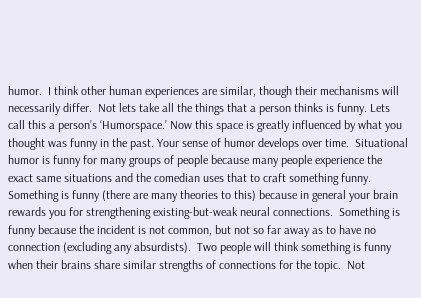humor.  I think other human experiences are similar, though their mechanisms will necessarily differ.  Not lets take all the things that a person thinks is funny. Lets call this a person’s ‘Humorspace.’ Now this space is greatly influenced by what you thought was funny in the past. Your sense of humor develops over time.  Situational humor is funny for many groups of people because many people experience the exact same situations and the comedian uses that to craft something funny.  Something is funny (there are many theories to this) because in general your brain rewards you for strengthening existing-but-weak neural connections.  Something is funny because the incident is not common, but not so far away as to have no connection (excluding any absurdists).  Two people will think something is funny when their brains share similar strengths of connections for the topic.  Not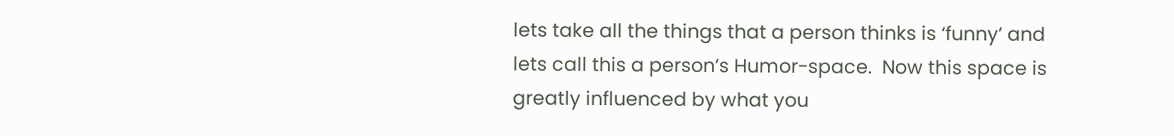lets take all the things that a person thinks is ‘funny’ and lets call this a person’s Humor-space.  Now this space is greatly influenced by what you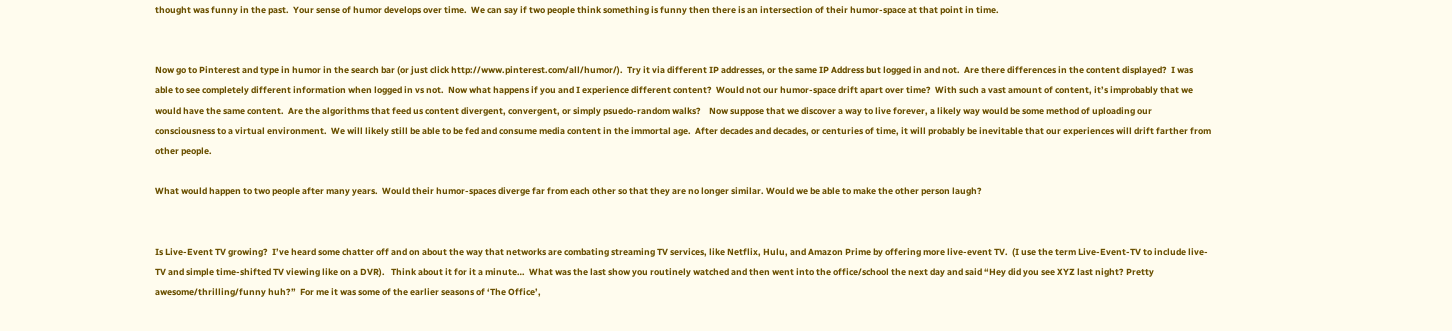thought was funny in the past.  Your sense of humor develops over time.  We can say if two people think something is funny then there is an intersection of their humor-space at that point in time.


Now go to Pinterest and type in humor in the search bar (or just click http://www.pinterest.com/all/humor/).  Try it via different IP addresses, or the same IP Address but logged in and not.  Are there differences in the content displayed?  I was able to see completely different information when logged in vs not.  Now what happens if you and I experience different content?  Would not our humor-space drift apart over time?  With such a vast amount of content, it’s improbably that we would have the same content.  Are the algorithms that feed us content divergent, convergent, or simply psuedo-random walks?    Now suppose that we discover a way to live forever, a likely way would be some method of uploading our consciousness to a virtual environment.  We will likely still be able to be fed and consume media content in the immortal age.  After decades and decades, or centuries of time, it will probably be inevitable that our experiences will drift farther from other people.

What would happen to two people after many years.  Would their humor-spaces diverge far from each other so that they are no longer similar. Would we be able to make the other person laugh?


Is Live-Event TV growing?  I’ve heard some chatter off and on about the way that networks are combating streaming TV services, like Netflix, Hulu, and Amazon Prime by offering more live-event TV.  (I use the term Live-Event-TV to include live-TV and simple time-shifted TV viewing like on a DVR).   Think about it for it a minute…  What was the last show you routinely watched and then went into the office/school the next day and said “Hey did you see XYZ last night? Pretty awesome/thrilling/funny huh?”  For me it was some of the earlier seasons of ‘The Office’,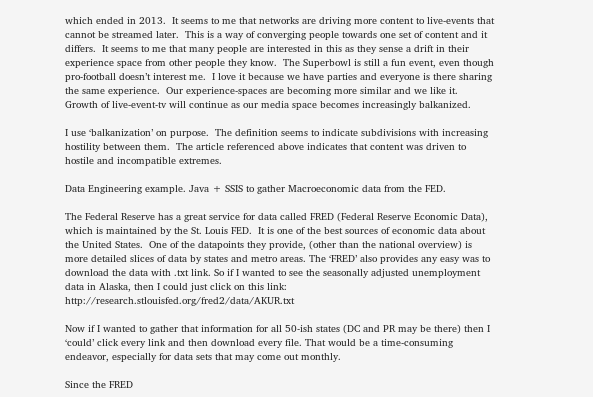which ended in 2013.  It seems to me that networks are driving more content to live-events that cannot be streamed later.  This is a way of converging people towards one set of content and it differs.  It seems to me that many people are interested in this as they sense a drift in their experience space from other people they know.  The Superbowl is still a fun event, even though pro-football doesn’t interest me.  I love it because we have parties and everyone is there sharing the same experience.  Our experience-spaces are becoming more similar and we like it.  Growth of live-event-tv will continue as our media space becomes increasingly balkanized.

I use ‘balkanization’ on purpose.  The definition seems to indicate subdivisions with increasing hostility between them.  The article referenced above indicates that content was driven to hostile and incompatible extremes.

Data Engineering example. Java + SSIS to gather Macroeconomic data from the FED.

The Federal Reserve has a great service for data called FRED (Federal Reserve Economic Data), which is maintained by the St. Louis FED.  It is one of the best sources of economic data about the United States.  One of the datapoints they provide, (other than the national overview) is more detailed slices of data by states and metro areas. The ‘FRED’ also provides any easy was to download the data with .txt link. So if I wanted to see the seasonally adjusted unemployment data in Alaska, then I could just click on this link:  http://research.stlouisfed.org/fred2/data/AKUR.txt

Now if I wanted to gather that information for all 50-ish states (DC and PR may be there) then I ‘could’ click every link and then download every file. That would be a time-consuming endeavor, especially for data sets that may come out monthly.

Since the FRED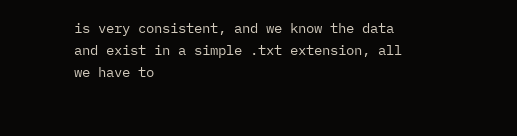is very consistent, and we know the data and exist in a simple .txt extension, all we have to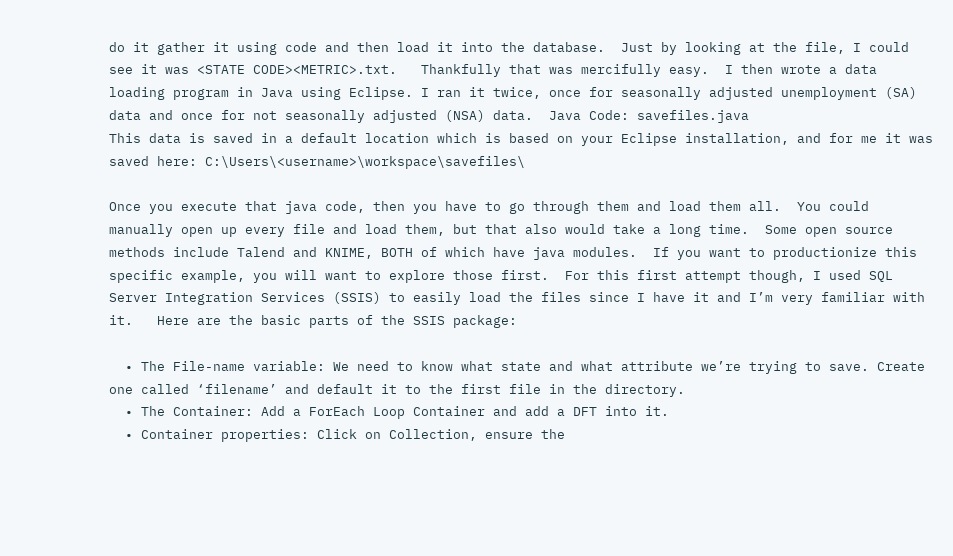do it gather it using code and then load it into the database.  Just by looking at the file, I could see it was <STATE CODE><METRIC>.txt.   Thankfully that was mercifully easy.  I then wrote a data loading program in Java using Eclipse. I ran it twice, once for seasonally adjusted unemployment (SA) data and once for not seasonally adjusted (NSA) data.  Java Code: savefiles.java
This data is saved in a default location which is based on your Eclipse installation, and for me it was saved here: C:\Users\<username>\workspace\savefiles\

Once you execute that java code, then you have to go through them and load them all.  You could manually open up every file and load them, but that also would take a long time.  Some open source methods include Talend and KNIME, BOTH of which have java modules.  If you want to productionize this specific example, you will want to explore those first.  For this first attempt though, I used SQL Server Integration Services (SSIS) to easily load the files since I have it and I’m very familiar with it.   Here are the basic parts of the SSIS package:

  • The File-name variable: We need to know what state and what attribute we’re trying to save. Create one called ‘filename’ and default it to the first file in the directory.
  • The Container: Add a ForEach Loop Container and add a DFT into it.
  • Container properties: Click on Collection, ensure the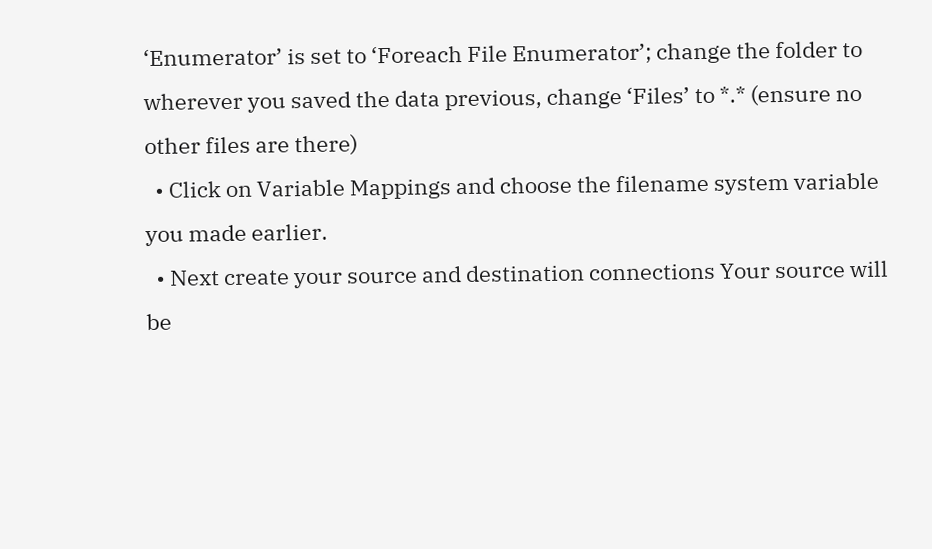‘Enumerator’ is set to ‘Foreach File Enumerator’; change the folder to wherever you saved the data previous, change ‘Files’ to *.* (ensure no other files are there)
  • Click on Variable Mappings and choose the filename system variable you made earlier.
  • Next create your source and destination connections Your source will be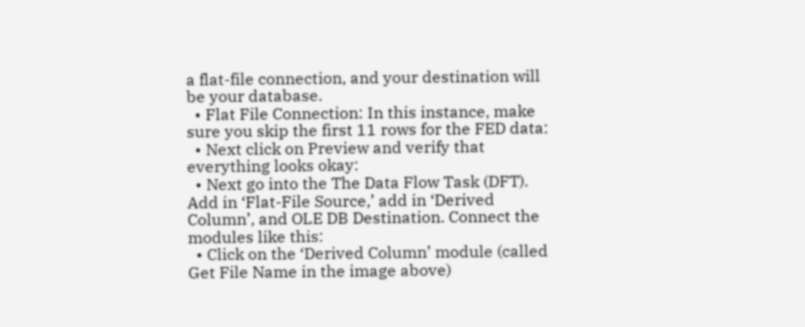a flat-file connection, and your destination will be your database.
  • Flat File Connection: In this instance, make sure you skip the first 11 rows for the FED data:
  • Next click on Preview and verify that everything looks okay:
  • Next go into the The Data Flow Task (DFT). Add in ‘Flat-File Source,’ add in ‘Derived Column’, and OLE DB Destination. Connect the modules like this:
  • Click on the ‘Derived Column’ module (called Get File Name in the image above)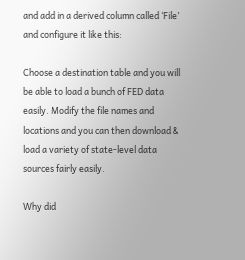and add in a derived column called ‘File’ and configure it like this:

Choose a destination table and you will be able to load a bunch of FED data easily. Modify the file names and locations and you can then download & load a variety of state-level data sources fairly easily.

Why did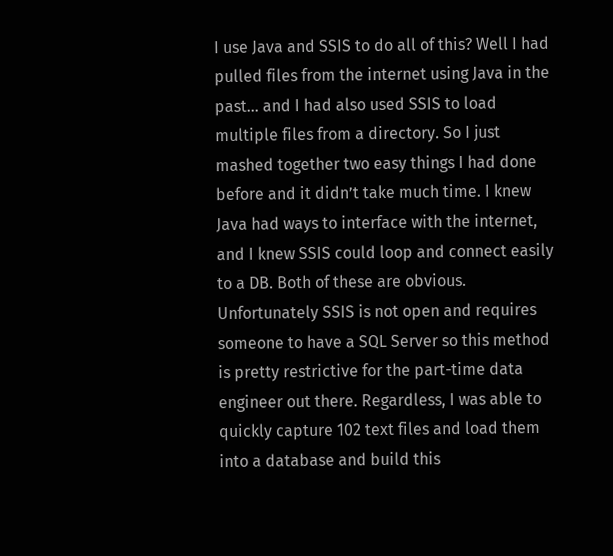I use Java and SSIS to do all of this? Well I had pulled files from the internet using Java in the past… and I had also used SSIS to load multiple files from a directory. So I just mashed together two easy things I had done before and it didn’t take much time. I knew Java had ways to interface with the internet, and I knew SSIS could loop and connect easily to a DB. Both of these are obvious. Unfortunately SSIS is not open and requires someone to have a SQL Server so this method is pretty restrictive for the part-time data engineer out there. Regardless, I was able to quickly capture 102 text files and load them into a database and build this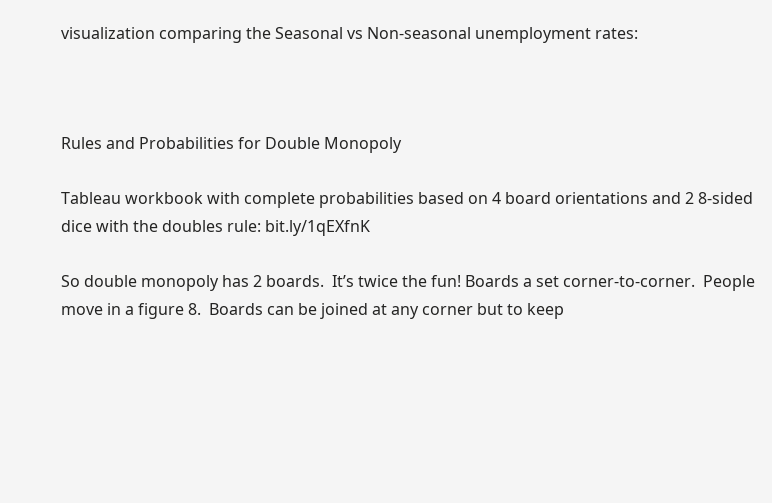visualization comparing the Seasonal vs Non-seasonal unemployment rates:



Rules and Probabilities for Double Monopoly

Tableau workbook with complete probabilities based on 4 board orientations and 2 8-sided dice with the doubles rule: bit.ly/1qEXfnK

So double monopoly has 2 boards.  It’s twice the fun! Boards a set corner-to-corner.  People move in a figure 8.  Boards can be joined at any corner but to keep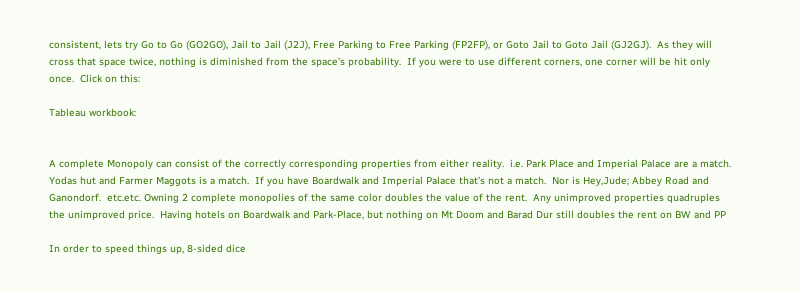consistent, lets try Go to Go (GO2GO), Jail to Jail (J2J), Free Parking to Free Parking (FP2FP), or Goto Jail to Goto Jail (GJ2GJ).  As they will cross that space twice, nothing is diminished from the space’s probability.  If you were to use different corners, one corner will be hit only once.  Click on this:

Tableau workbook:


A complete Monopoly can consist of the correctly corresponding properties from either reality.  i.e. Park Place and Imperial Palace are a match.  Yodas hut and Farmer Maggots is a match.  If you have Boardwalk and Imperial Palace that’s not a match.  Nor is Hey,Jude; Abbey Road and Ganondorf.  etc.etc. Owning 2 complete monopolies of the same color doubles the value of the rent.  Any unimproved properties quadruples the unimproved price.  Having hotels on Boardwalk and Park-Place, but nothing on Mt Doom and Barad Dur still doubles the rent on BW and PP

In order to speed things up, 8-sided dice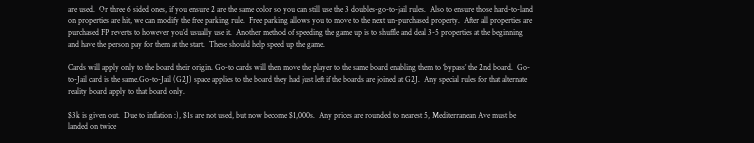are used.  Or three 6 sided ones, if you ensure 2 are the same color so you can still use the 3 doubles-go-to-jail rules.  Also to ensure those hard-to-land on properties are hit, we can modify the free parking rule.  Free parking allows you to move to the next un-purchased property.  After all properties are purchased FP reverts to however you’d usually use it.  Another method of speeding the game up is to shuffle and deal 3-5 properties at the beginning and have the person pay for them at the start.  These should help speed up the game.

Cards will apply only to the board their origin. Go-to cards will then move the player to the same board enabling them to ‘bypass’ the 2nd board.  Go-to-Jail card is the same.Go-to-Jail (G2J) space applies to the board they had just left if the boards are joined at G2J.  Any special rules for that alternate reality board apply to that board only.

$3k is given out.  Due to inflation :), $1s are not used, but now become $1,000s.  Any prices are rounded to nearest 5, Mediterranean Ave must be landed on twice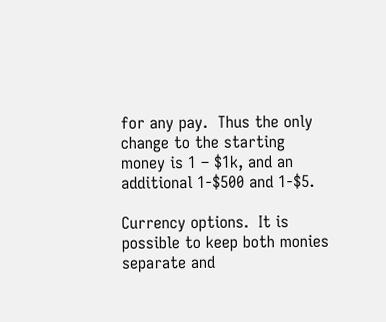for any pay.  Thus the only change to the starting money is 1 – $1k, and an additional 1-$500 and 1-$5.

Currency options.  It is possible to keep both monies separate and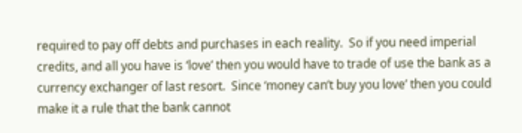required to pay off debts and purchases in each reality.  So if you need imperial credits, and all you have is ‘love’ then you would have to trade of use the bank as a currency exchanger of last resort.  Since ‘money can’t buy you love’ then you could make it a rule that the bank cannot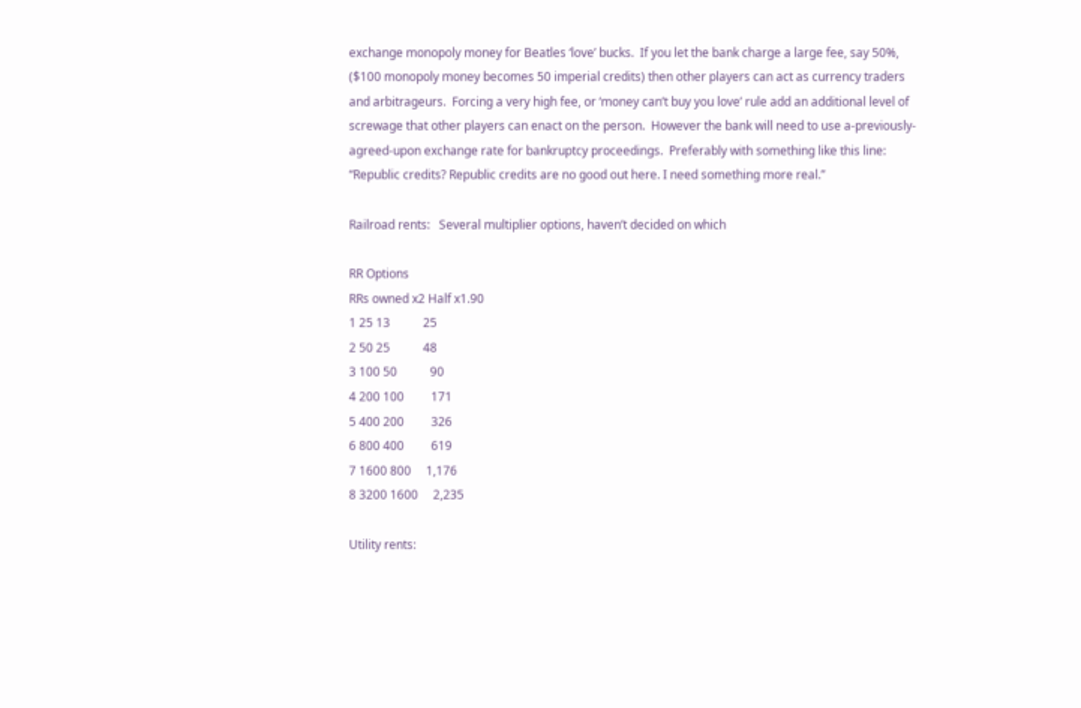exchange monopoly money for Beatles ‘love’ bucks.  If you let the bank charge a large fee, say 50%, ($100 monopoly money becomes 50 imperial credits) then other players can act as currency traders and arbitrageurs.  Forcing a very high fee, or ‘money can’t buy you love’ rule add an additional level of screwage that other players can enact on the person.  However the bank will need to use a-previously-agreed-upon exchange rate for bankruptcy proceedings.  Preferably with something like this line:  “Republic credits? Republic credits are no good out here. I need something more real.”

Railroad rents:   Several multiplier options, haven’t decided on which

RR Options
RRs owned x2 Half x1.90
1 25 13           25
2 50 25           48
3 100 50           90
4 200 100         171
5 400 200         326
6 800 400         619
7 1600 800     1,176
8 3200 1600     2,235

Utility rents: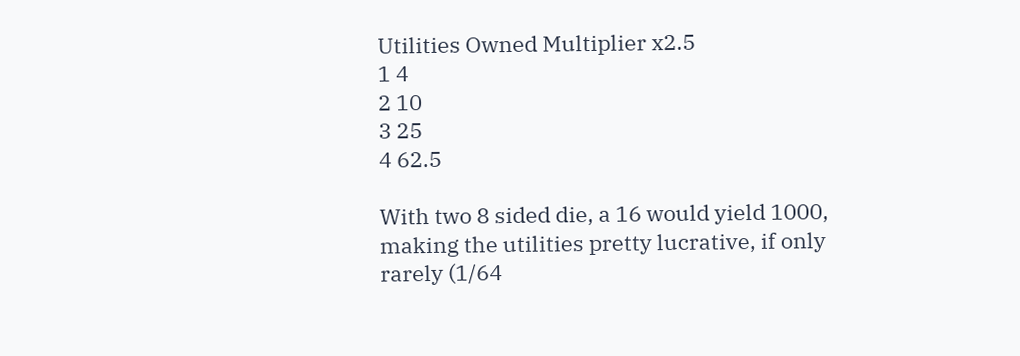Utilities Owned Multiplier x2.5
1 4
2 10
3 25
4 62.5

With two 8 sided die, a 16 would yield 1000, making the utilities pretty lucrative, if only rarely (1/64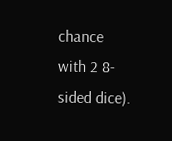chance with 2 8-sided dice).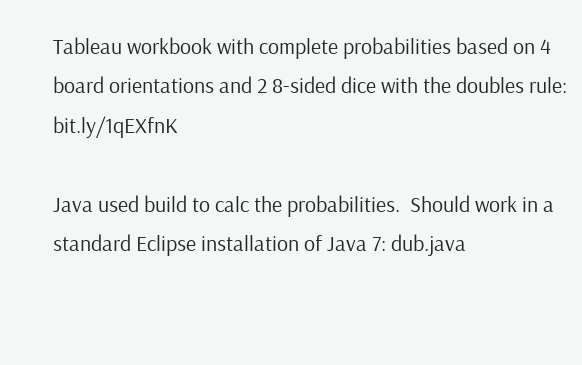Tableau workbook with complete probabilities based on 4 board orientations and 2 8-sided dice with the doubles rule: bit.ly/1qEXfnK

Java used build to calc the probabilities.  Should work in a standard Eclipse installation of Java 7: dub.java